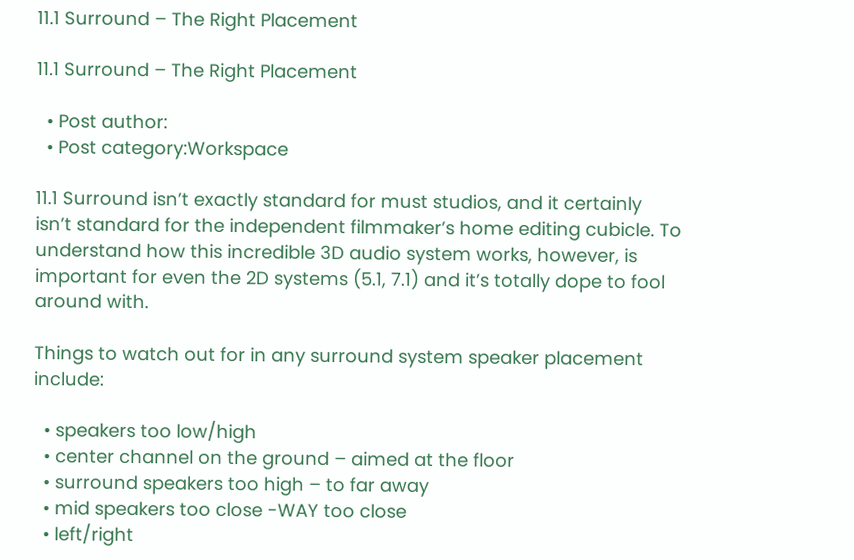11.1 Surround – The Right Placement

11.1 Surround – The Right Placement

  • Post author:
  • Post category:Workspace

11.1 Surround isn’t exactly standard for must studios, and it certainly isn’t standard for the independent filmmaker’s home editing cubicle. To understand how this incredible 3D audio system works, however, is important for even the 2D systems (5.1, 7.1) and it’s totally dope to fool around with.

Things to watch out for in any surround system speaker placement include:

  • speakers too low/high
  • center channel on the ground – aimed at the floor
  • surround speakers too high – to far away
  • mid speakers too close -WAY too close
  • left/right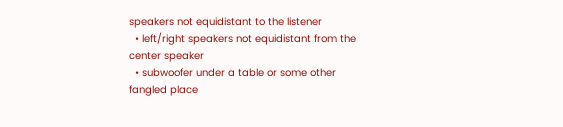speakers not equidistant to the listener
  • left/right speakers not equidistant from the center speaker
  • subwoofer under a table or some other fangled place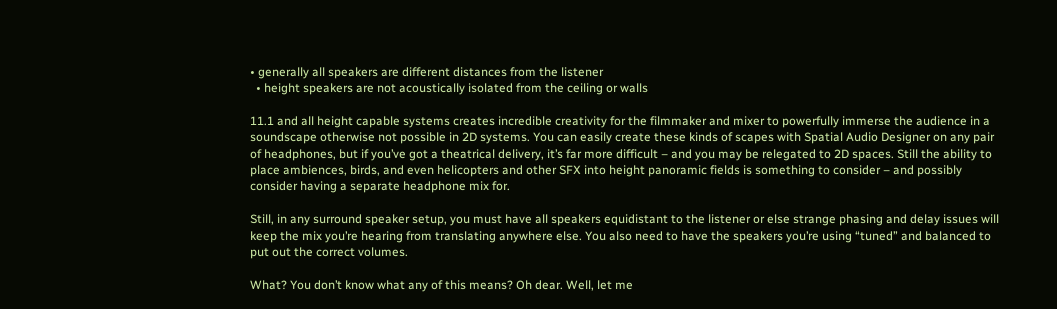• generally all speakers are different distances from the listener
  • height speakers are not acoustically isolated from the ceiling or walls

11.1 and all height capable systems creates incredible creativity for the filmmaker and mixer to powerfully immerse the audience in a soundscape otherwise not possible in 2D systems. You can easily create these kinds of scapes with Spatial Audio Designer on any pair of headphones, but if you’ve got a theatrical delivery, it’s far more difficult – and you may be relegated to 2D spaces. Still the ability to place ambiences, birds, and even helicopters and other SFX into height panoramic fields is something to consider – and possibly consider having a separate headphone mix for.

Still, in any surround speaker setup, you must have all speakers equidistant to the listener or else strange phasing and delay issues will keep the mix you’re hearing from translating anywhere else. You also need to have the speakers you’re using “tuned” and balanced to put out the correct volumes.

What? You don’t know what any of this means? Oh dear. Well, let me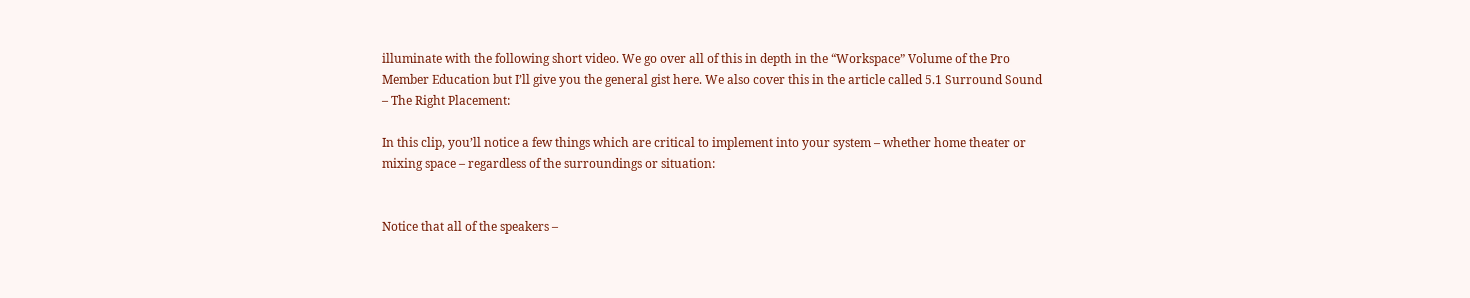illuminate with the following short video. We go over all of this in depth in the “Workspace” Volume of the Pro Member Education but I’ll give you the general gist here. We also cover this in the article called 5.1 Surround Sound – The Right Placement:

In this clip, you’ll notice a few things which are critical to implement into your system – whether home theater or mixing space – regardless of the surroundings or situation:


Notice that all of the speakers –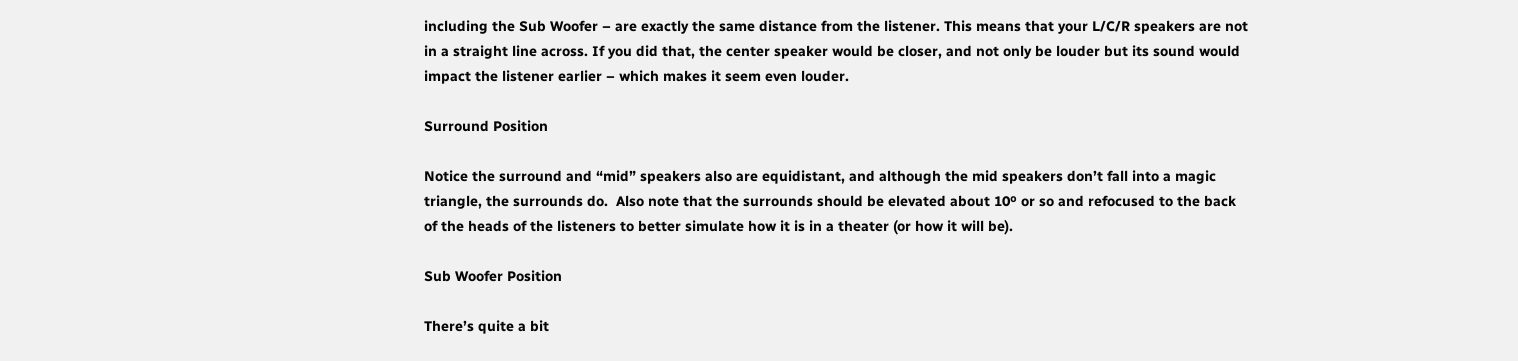including the Sub Woofer – are exactly the same distance from the listener. This means that your L/C/R speakers are not in a straight line across. If you did that, the center speaker would be closer, and not only be louder but its sound would impact the listener earlier – which makes it seem even louder.

Surround Position

Notice the surround and “mid” speakers also are equidistant, and although the mid speakers don’t fall into a magic triangle, the surrounds do.  Also note that the surrounds should be elevated about 10º or so and refocused to the back of the heads of the listeners to better simulate how it is in a theater (or how it will be).

Sub Woofer Position

There’s quite a bit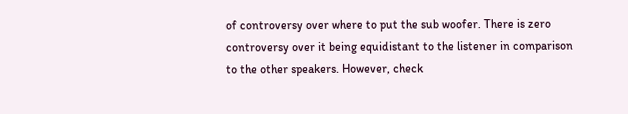of controversy over where to put the sub woofer. There is zero controversy over it being equidistant to the listener in comparison to the other speakers. However, check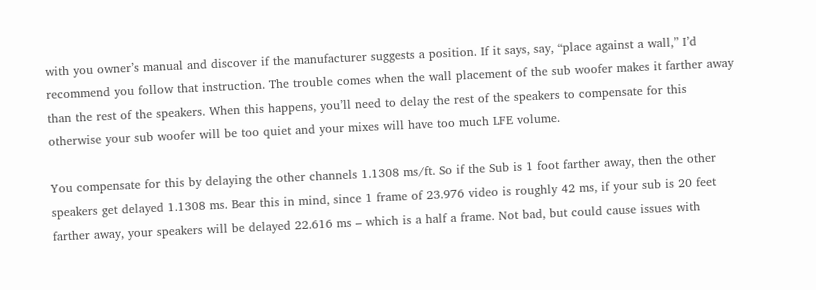with you owner’s manual and discover if the manufacturer suggests a position. If it says, say, “place against a wall,” I’d recommend you follow that instruction. The trouble comes when the wall placement of the sub woofer makes it farther away than the rest of the speakers. When this happens, you’ll need to delay the rest of the speakers to compensate for this otherwise your sub woofer will be too quiet and your mixes will have too much LFE volume.

You compensate for this by delaying the other channels 1.1308 ms/ft. So if the Sub is 1 foot farther away, then the other speakers get delayed 1.1308 ms. Bear this in mind, since 1 frame of 23.976 video is roughly 42 ms, if your sub is 20 feet farther away, your speakers will be delayed 22.616 ms – which is a half a frame. Not bad, but could cause issues with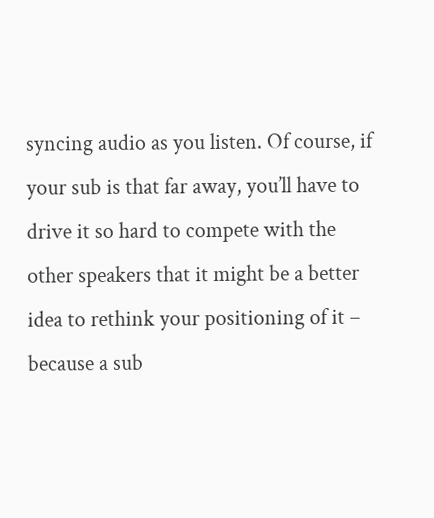syncing audio as you listen. Of course, if your sub is that far away, you’ll have to drive it so hard to compete with the other speakers that it might be a better idea to rethink your positioning of it – because a sub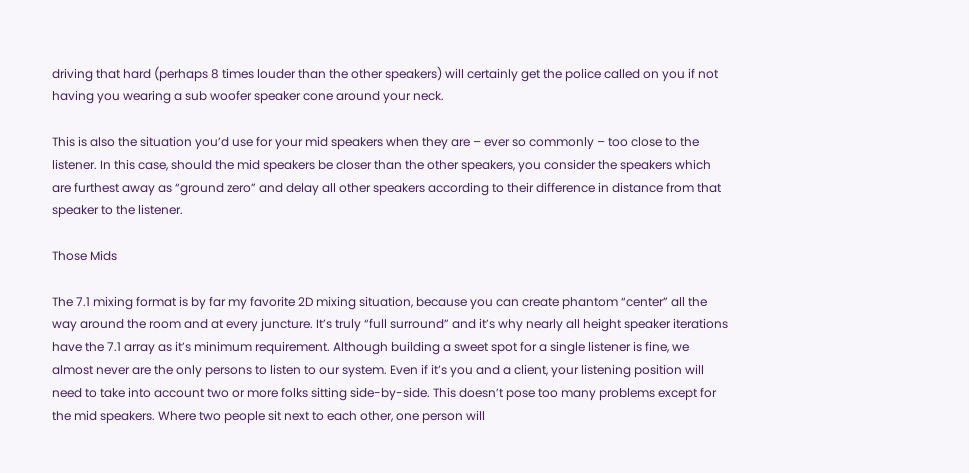driving that hard (perhaps 8 times louder than the other speakers) will certainly get the police called on you if not having you wearing a sub woofer speaker cone around your neck.

This is also the situation you’d use for your mid speakers when they are – ever so commonly – too close to the listener. In this case, should the mid speakers be closer than the other speakers, you consider the speakers which are furthest away as “ground zero” and delay all other speakers according to their difference in distance from that speaker to the listener.

Those Mids

The 7.1 mixing format is by far my favorite 2D mixing situation, because you can create phantom “center” all the way around the room and at every juncture. It’s truly “full surround” and it’s why nearly all height speaker iterations have the 7.1 array as it’s minimum requirement. Although building a sweet spot for a single listener is fine, we almost never are the only persons to listen to our system. Even if it’s you and a client, your listening position will need to take into account two or more folks sitting side-by-side. This doesn’t pose too many problems except for the mid speakers. Where two people sit next to each other, one person will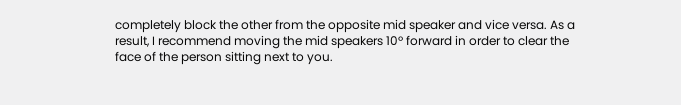completely block the other from the opposite mid speaker and vice versa. As a result, I recommend moving the mid speakers 10º forward in order to clear the face of the person sitting next to you.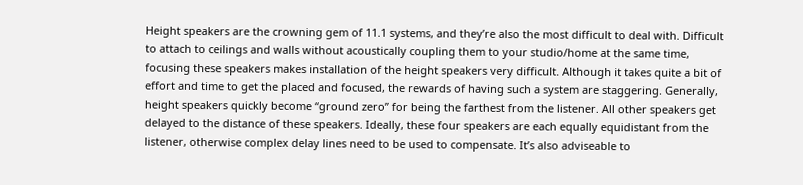Height speakers are the crowning gem of 11.1 systems, and they’re also the most difficult to deal with. Difficult to attach to ceilings and walls without acoustically coupling them to your studio/home at the same time, focusing these speakers makes installation of the height speakers very difficult. Although it takes quite a bit of effort and time to get the placed and focused, the rewards of having such a system are staggering. Generally, height speakers quickly become “ground zero” for being the farthest from the listener. All other speakers get delayed to the distance of these speakers. Ideally, these four speakers are each equally equidistant from the listener, otherwise complex delay lines need to be used to compensate. It’s also adviseable to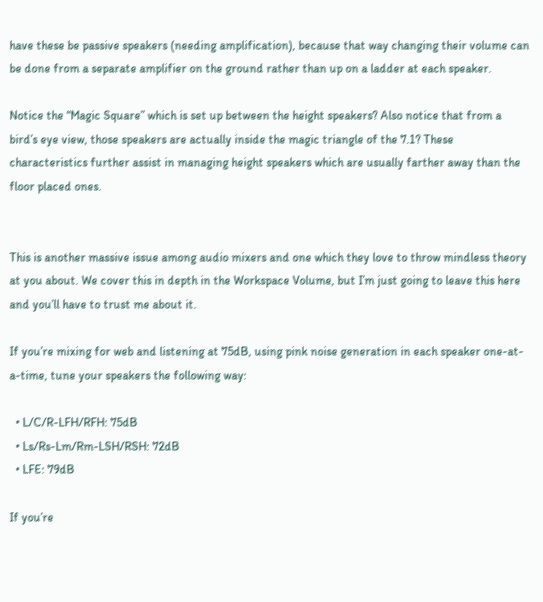have these be passive speakers (needing amplification), because that way changing their volume can be done from a separate amplifier on the ground rather than up on a ladder at each speaker.

Notice the “Magic Square” which is set up between the height speakers? Also notice that from a bird’s eye view, those speakers are actually inside the magic triangle of the 7.1? These characteristics further assist in managing height speakers which are usually farther away than the floor placed ones.


This is another massive issue among audio mixers and one which they love to throw mindless theory at you about. We cover this in depth in the Workspace Volume, but I’m just going to leave this here and you’ll have to trust me about it.

If you’re mixing for web and listening at 75dB, using pink noise generation in each speaker one-at-a-time, tune your speakers the following way:

  • L/C/R-LFH/RFH: 75dB
  • Ls/Rs-Lm/Rm-LSH/RSH: 72dB
  • LFE: 79dB

If you’re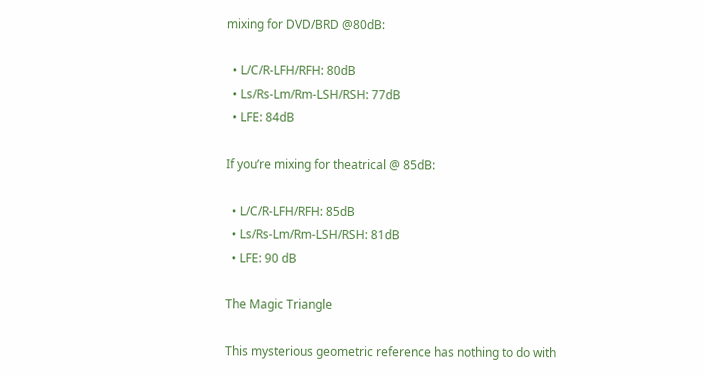mixing for DVD/BRD @80dB:

  • L/C/R-LFH/RFH: 80dB
  • Ls/Rs-Lm/Rm-LSH/RSH: 77dB
  • LFE: 84dB

If you’re mixing for theatrical @ 85dB:

  • L/C/R-LFH/RFH: 85dB
  • Ls/Rs-Lm/Rm-LSH/RSH: 81dB
  • LFE: 90 dB

The Magic Triangle

This mysterious geometric reference has nothing to do with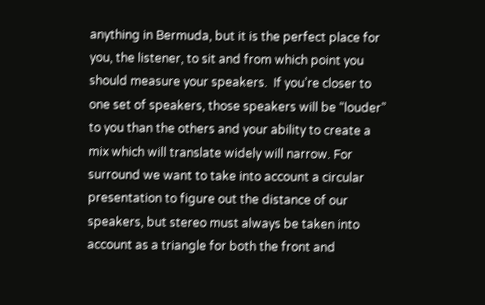anything in Bermuda, but it is the perfect place for you, the listener, to sit and from which point you should measure your speakers.  If you’re closer to one set of speakers, those speakers will be “louder” to you than the others and your ability to create a mix which will translate widely will narrow. For surround we want to take into account a circular presentation to figure out the distance of our speakers, but stereo must always be taken into account as a triangle for both the front and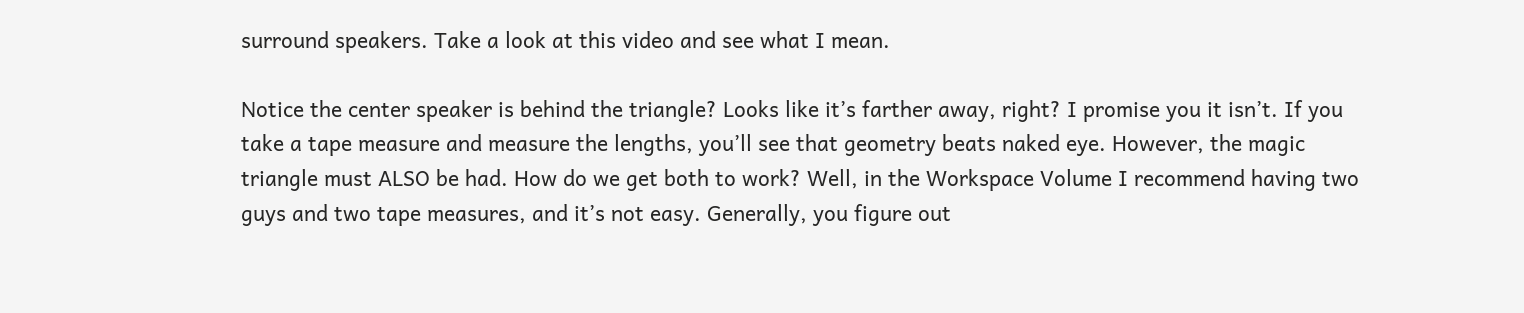surround speakers. Take a look at this video and see what I mean.

Notice the center speaker is behind the triangle? Looks like it’s farther away, right? I promise you it isn’t. If you take a tape measure and measure the lengths, you’ll see that geometry beats naked eye. However, the magic triangle must ALSO be had. How do we get both to work? Well, in the Workspace Volume I recommend having two guys and two tape measures, and it’s not easy. Generally, you figure out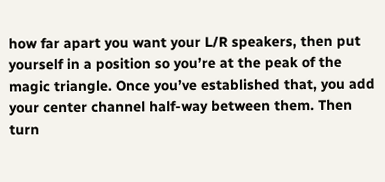how far apart you want your L/R speakers, then put yourself in a position so you’re at the peak of the magic triangle. Once you’ve established that, you add your center channel half-way between them. Then turn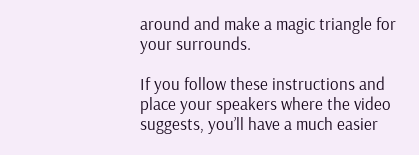around and make a magic triangle for your surrounds.

If you follow these instructions and place your speakers where the video suggests, you’ll have a much easier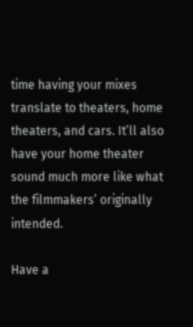time having your mixes translate to theaters, home theaters, and cars. It’ll also have your home theater sound much more like what the filmmakers’ originally intended.

Have a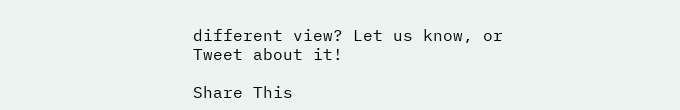different view? Let us know, or Tweet about it!

Share This